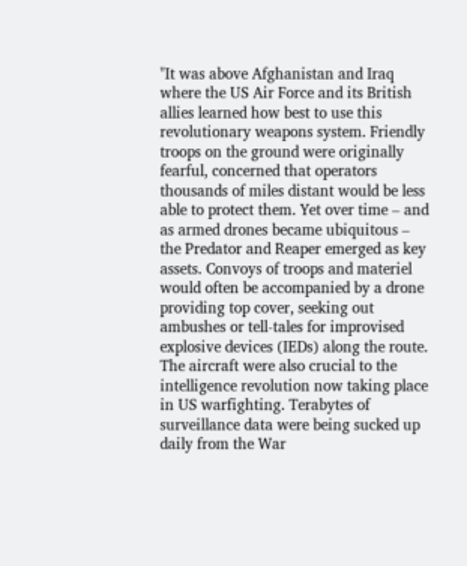"It was above Afghanistan and Iraq where the US Air Force and its British allies learned how best to use this revolutionary weapons system. Friendly troops on the ground were originally fearful, concerned that operators thousands of miles distant would be less able to protect them. Yet over time – and as armed drones became ubiquitous – the Predator and Reaper emerged as key assets. Convoys of troops and materiel would often be accompanied by a drone providing top cover, seeking out ambushes or tell-tales for improvised explosive devices (IEDs) along the route. The aircraft were also crucial to the intelligence revolution now taking place in US warfighting. Terabytes of surveillance data were being sucked up daily from the War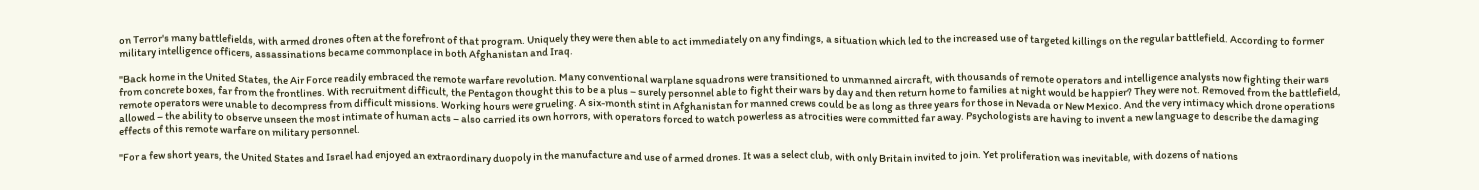on Terror's many battlefields, with armed drones often at the forefront of that program. Uniquely they were then able to act immediately on any findings, a situation which led to the increased use of targeted killings on the regular battlefield. According to former military intelligence officers, assassinations became commonplace in both Afghanistan and Iraq.

"Back home in the United States, the Air Force readily embraced the remote warfare revolution. Many conventional warplane squadrons were transitioned to unmanned aircraft, with thousands of remote operators and intelligence analysts now fighting their wars from concrete boxes, far from the frontlines. With recruitment difficult, the Pentagon thought this to be a plus – surely personnel able to fight their wars by day and then return home to families at night would be happier? They were not. Removed from the battlefield, remote operators were unable to decompress from difficult missions. Working hours were grueling. A six-month stint in Afghanistan for manned crews could be as long as three years for those in Nevada or New Mexico. And the very intimacy which drone operations allowed – the ability to observe unseen the most intimate of human acts – also carried its own horrors, with operators forced to watch powerless as atrocities were committed far away. Psychologists are having to invent a new language to describe the damaging effects of this remote warfare on military personnel.

"For a few short years, the United States and Israel had enjoyed an extraordinary duopoly in the manufacture and use of armed drones. It was a select club, with only Britain invited to join. Yet proliferation was inevitable, with dozens of nations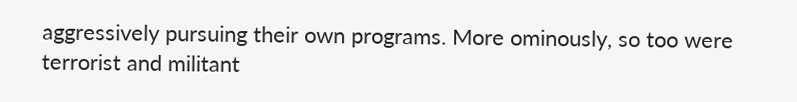aggressively pursuing their own programs. More ominously, so too were terrorist and militant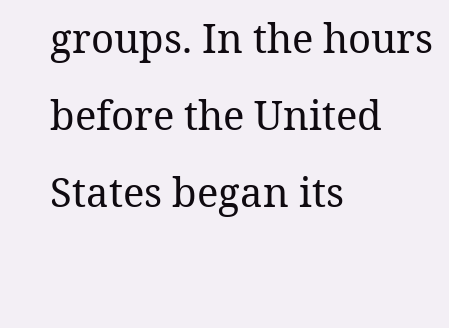groups. In the hours before the United States began its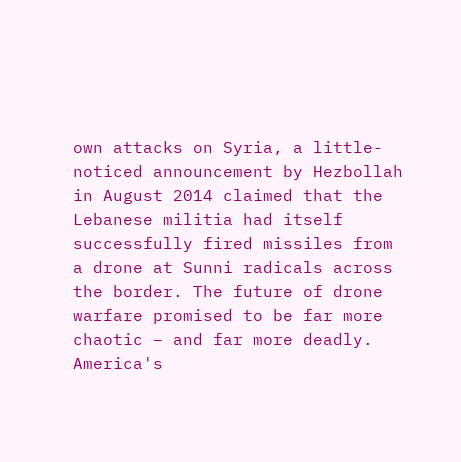own attacks on Syria, a little-noticed announcement by Hezbollah in August 2014 claimed that the Lebanese militia had itself successfully fired missiles from a drone at Sunni radicals across the border. The future of drone warfare promised to be far more chaotic – and far more deadly. America's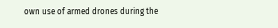own use of armed drones during the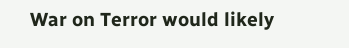War on Terror would likely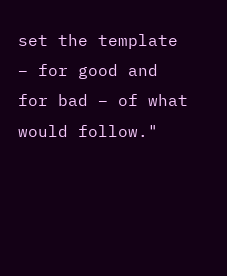set the template – for good and for bad – of what would follow."